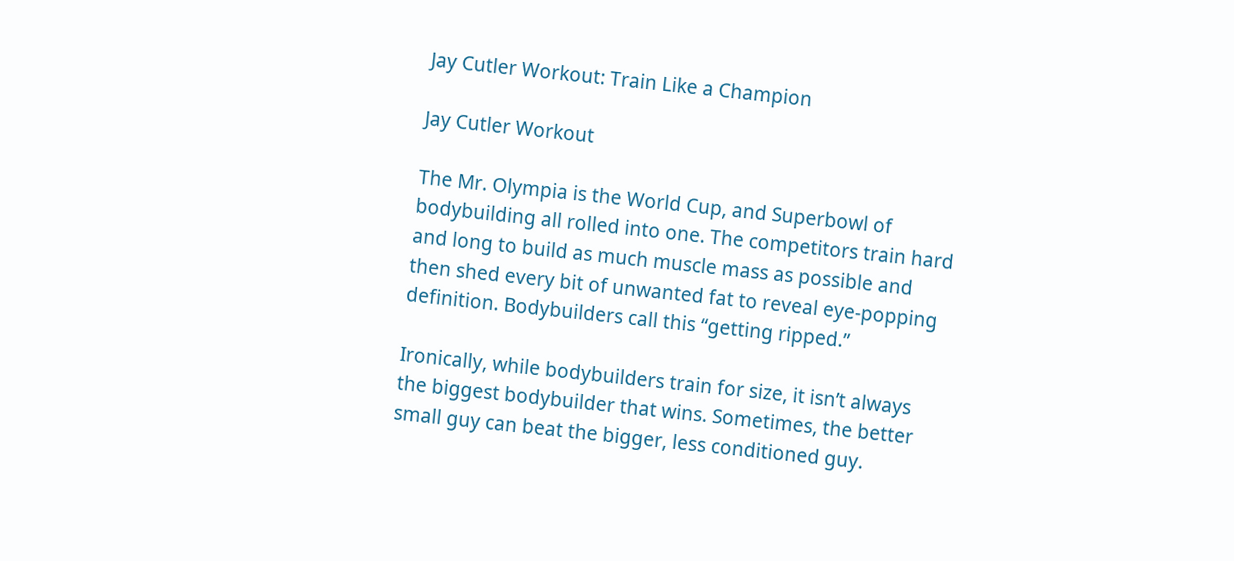Jay Cutler Workout: Train Like a Champion

Jay Cutler Workout

The Mr. Olympia is the World Cup, and Superbowl of bodybuilding all rolled into one. The competitors train hard and long to build as much muscle mass as possible and then shed every bit of unwanted fat to reveal eye-popping definition. Bodybuilders call this “getting ripped.”

Ironically, while bodybuilders train for size, it isn’t always the biggest bodybuilder that wins. Sometimes, the better small guy can beat the bigger, less conditioned guy.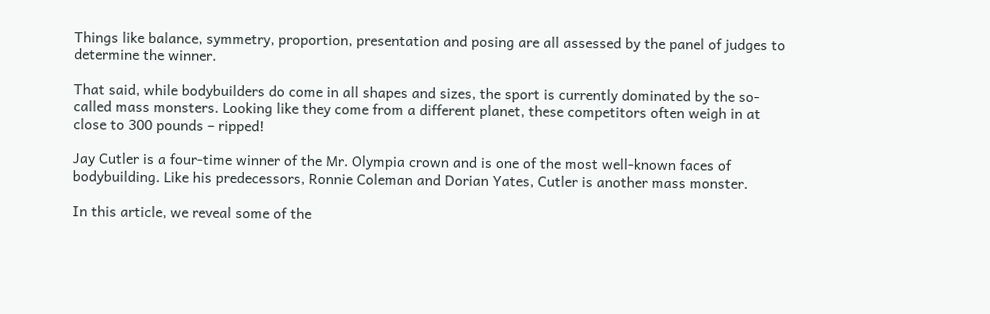Things like balance, symmetry, proportion, presentation and posing are all assessed by the panel of judges to determine the winner.

That said, while bodybuilders do come in all shapes and sizes, the sport is currently dominated by the so-called mass monsters. Looking like they come from a different planet, these competitors often weigh in at close to 300 pounds – ripped!

Jay Cutler is a four-time winner of the Mr. Olympia crown and is one of the most well-known faces of bodybuilding. Like his predecessors, Ronnie Coleman and Dorian Yates, Cutler is another mass monster.

In this article, we reveal some of the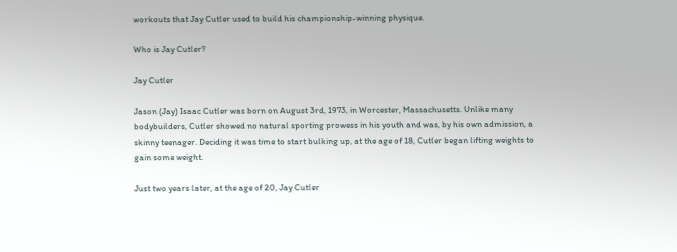workouts that Jay Cutler used to build his championship-winning physique.

Who is Jay Cutler?

Jay Cutler

Jason (Jay) Isaac Cutler was born on August 3rd, 1973, in Worcester, Massachusetts. Unlike many bodybuilders, Cutler showed no natural sporting prowess in his youth and was, by his own admission, a skinny teenager. Deciding it was time to start bulking up, at the age of 18, Cutler began lifting weights to gain some weight.

Just two years later, at the age of 20, Jay Cutler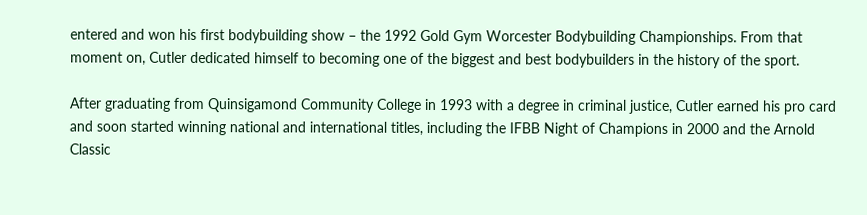entered and won his first bodybuilding show – the 1992 Gold Gym Worcester Bodybuilding Championships. From that moment on, Cutler dedicated himself to becoming one of the biggest and best bodybuilders in the history of the sport.

After graduating from Quinsigamond Community College in 1993 with a degree in criminal justice, Cutler earned his pro card and soon started winning national and international titles, including the IFBB Night of Champions in 2000 and the Arnold Classic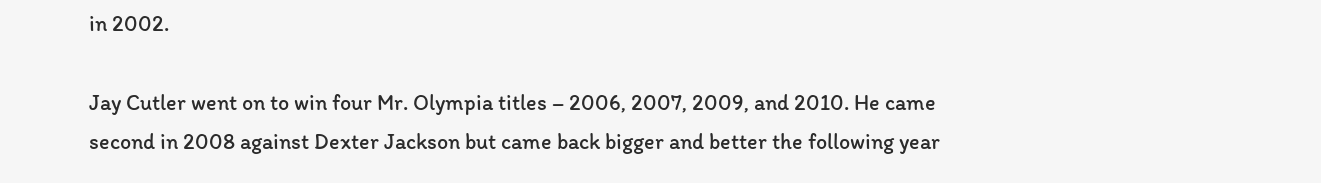in 2002.

Jay Cutler went on to win four Mr. Olympia titles – 2006, 2007, 2009, and 2010. He came second in 2008 against Dexter Jackson but came back bigger and better the following year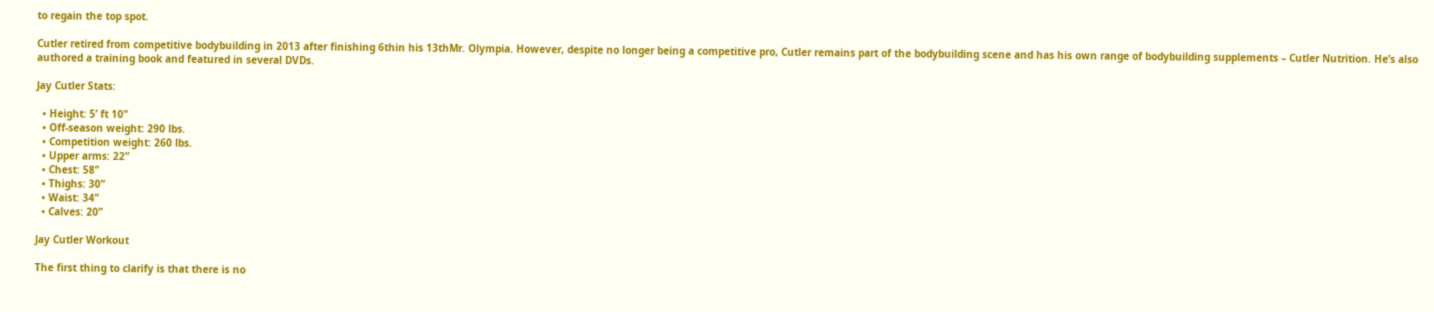to regain the top spot.

Cutler retired from competitive bodybuilding in 2013 after finishing 6thin his 13thMr. Olympia. However, despite no longer being a competitive pro, Cutler remains part of the bodybuilding scene and has his own range of bodybuilding supplements – Cutler Nutrition. He’s also authored a training book and featured in several DVDs.

Jay Cutler Stats:

  • Height: 5’ ft 10”
  • Off-season weight: 290 lbs.
  • Competition weight: 260 lbs.
  • Upper arms: 22”
  • Chest: 58”
  • Thighs: 30”
  • Waist: 34”
  • Calves: 20”

Jay Cutler Workout

The first thing to clarify is that there is no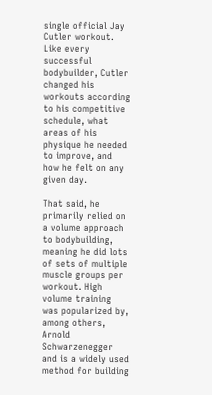single official Jay Cutler workout. Like every successful bodybuilder, Cutler changed his workouts according to his competitive schedule, what areas of his physique he needed to improve, and how he felt on any given day.

That said, he primarily relied on a volume approach to bodybuilding, meaning he did lots of sets of multiple muscle groups per workout. High volume training was popularized by, among others, Arnold Schwarzenegger and is a widely used method for building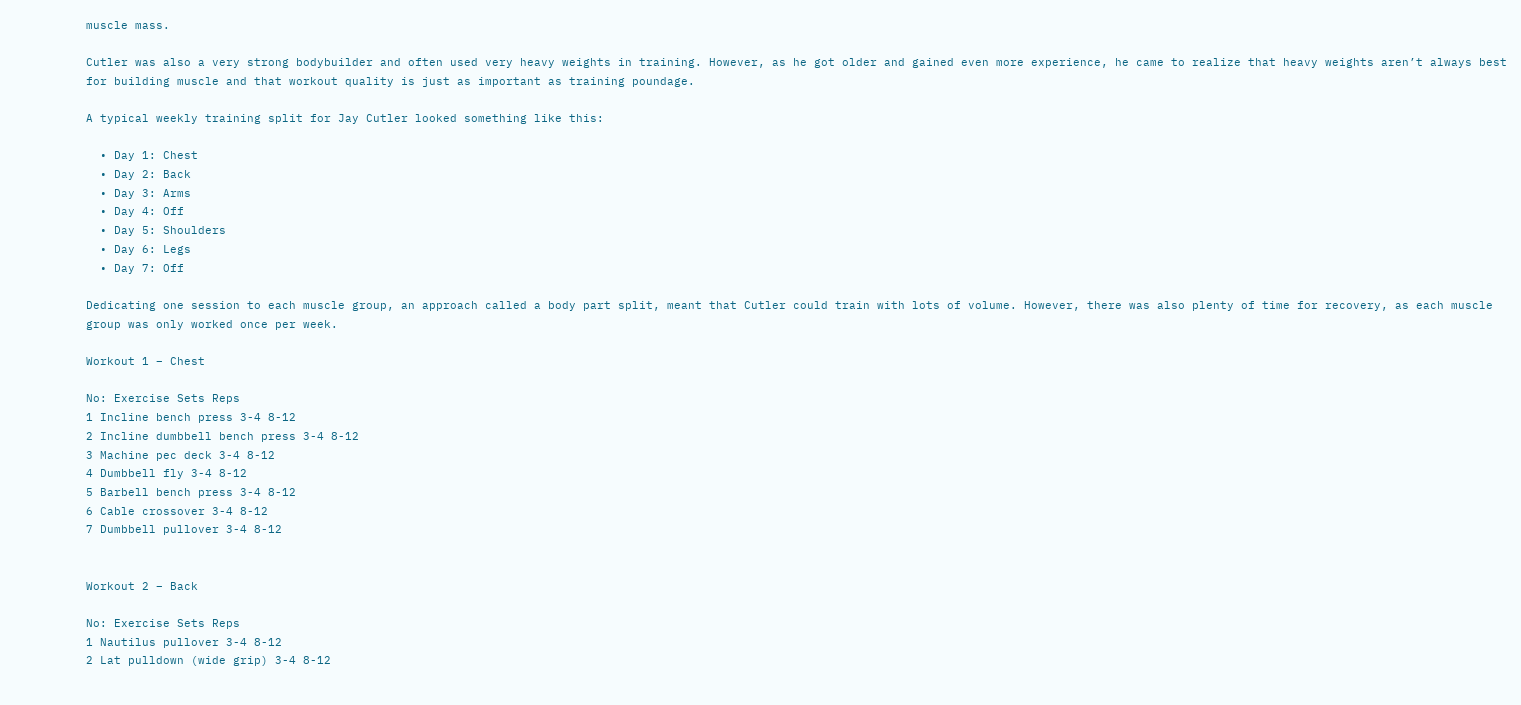muscle mass.

Cutler was also a very strong bodybuilder and often used very heavy weights in training. However, as he got older and gained even more experience, he came to realize that heavy weights aren’t always best for building muscle and that workout quality is just as important as training poundage.

A typical weekly training split for Jay Cutler looked something like this:

  • Day 1: Chest
  • Day 2: Back
  • Day 3: Arms
  • Day 4: Off
  • Day 5: Shoulders
  • Day 6: Legs
  • Day 7: Off

Dedicating one session to each muscle group, an approach called a body part split, meant that Cutler could train with lots of volume. However, there was also plenty of time for recovery, as each muscle group was only worked once per week.

Workout 1 – Chest

No: Exercise Sets Reps
1 Incline bench press 3-4 8-12
2 Incline dumbbell bench press 3-4 8-12
3 Machine pec deck 3-4 8-12
4 Dumbbell fly 3-4 8-12
5 Barbell bench press 3-4 8-12
6 Cable crossover 3-4 8-12
7 Dumbbell pullover 3-4 8-12


Workout 2 – Back

No: Exercise Sets Reps
1 Nautilus pullover 3-4 8-12
2 Lat pulldown (wide grip) 3-4 8-12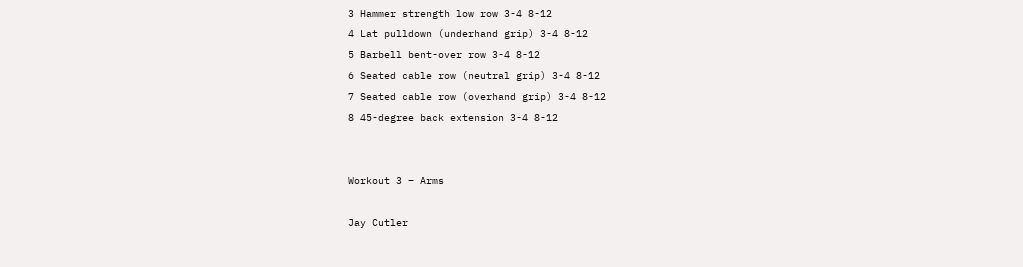3 Hammer strength low row 3-4 8-12
4 Lat pulldown (underhand grip) 3-4 8-12
5 Barbell bent-over row 3-4 8-12
6 Seated cable row (neutral grip) 3-4 8-12
7 Seated cable row (overhand grip) 3-4 8-12
8 45-degree back extension 3-4 8-12


Workout 3 – Arms

Jay Cutler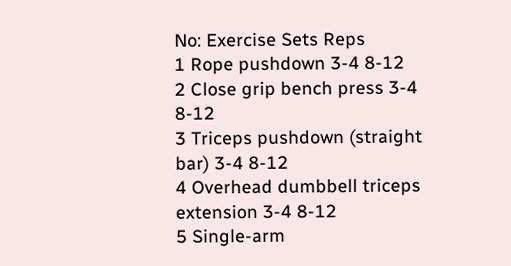No: Exercise Sets Reps
1 Rope pushdown 3-4 8-12
2 Close grip bench press 3-4 8-12
3 Triceps pushdown (straight bar) 3-4 8-12
4 Overhead dumbbell triceps extension 3-4 8-12
5 Single-arm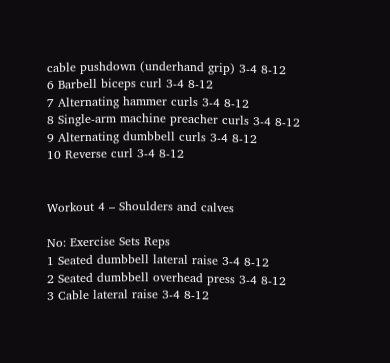cable pushdown (underhand grip) 3-4 8-12
6 Barbell biceps curl 3-4 8-12
7 Alternating hammer curls 3-4 8-12
8 Single-arm machine preacher curls 3-4 8-12
9 Alternating dumbbell curls 3-4 8-12
10 Reverse curl 3-4 8-12


Workout 4 – Shoulders and calves

No: Exercise Sets Reps
1 Seated dumbbell lateral raise 3-4 8-12
2 Seated dumbbell overhead press 3-4 8-12
3 Cable lateral raise 3-4 8-12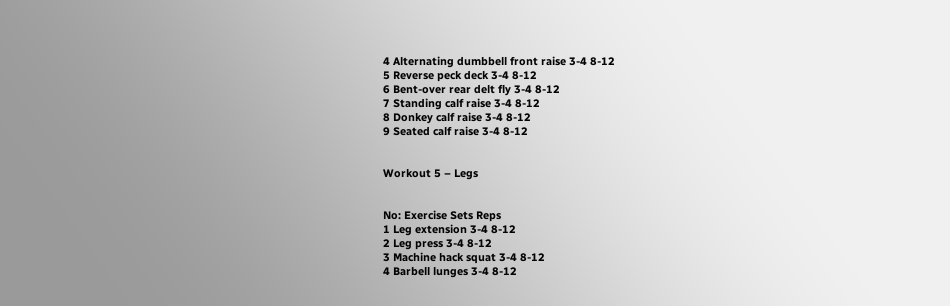4 Alternating dumbbell front raise 3-4 8-12
5 Reverse peck deck 3-4 8-12
6 Bent-over rear delt fly 3-4 8-12
7 Standing calf raise 3-4 8-12
8 Donkey calf raise 3-4 8-12
9 Seated calf raise 3-4 8-12


Workout 5 – Legs


No: Exercise Sets Reps
1 Leg extension 3-4 8-12
2 Leg press 3-4 8-12
3 Machine hack squat 3-4 8-12
4 Barbell lunges 3-4 8-12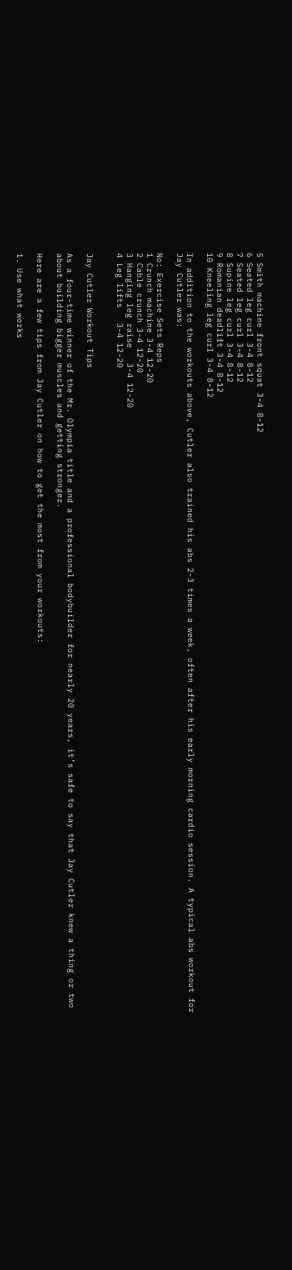5 Smith machine front squat 3-4 8-12
6 Seated leg curl 3-4 8-12
7 Seated leg curl 3-4 8-12
8 Supine leg curl 3-4 8-12
9 Romanian deadlift 3-4 8-12
10 Kneeling leg curl 3-4 8-12

In addition to the workouts above, Cutler also trained his abs 2-3 times a week, often after his early morning cardio session. A typical abs workout for Jay Cutler was:

No: Exercise Sets Reps
1 Crunch machine 3-4 12-20
2 Cable crunch 3-4 12-20
3 Hanging leg raise   3-4 12-20
4 Leg lifts   3-4 12-20


Jay Cutler Workout Tips

As a four-time winner of the Mr. Olympia title and a professional bodybuilder for nearly 20 years, it’s safe to say that Jay Cutler knew a thing or two about building bigger muscles and getting stronger.

Here are a few tips from Jay Cutler on how to get the most from your workouts:

1. Use what works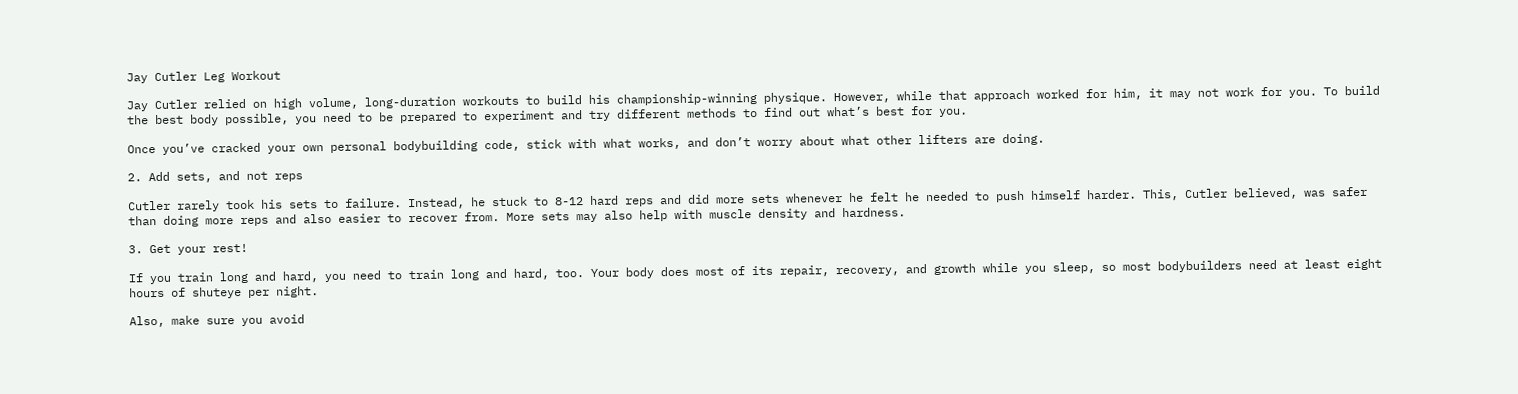Jay Cutler Leg Workout

Jay Cutler relied on high volume, long-duration workouts to build his championship-winning physique. However, while that approach worked for him, it may not work for you. To build the best body possible, you need to be prepared to experiment and try different methods to find out what’s best for you.

Once you’ve cracked your own personal bodybuilding code, stick with what works, and don’t worry about what other lifters are doing.

2. Add sets, and not reps

Cutler rarely took his sets to failure. Instead, he stuck to 8-12 hard reps and did more sets whenever he felt he needed to push himself harder. This, Cutler believed, was safer than doing more reps and also easier to recover from. More sets may also help with muscle density and hardness.

3. Get your rest!

If you train long and hard, you need to train long and hard, too. Your body does most of its repair, recovery, and growth while you sleep, so most bodybuilders need at least eight hours of shuteye per night.

Also, make sure you avoid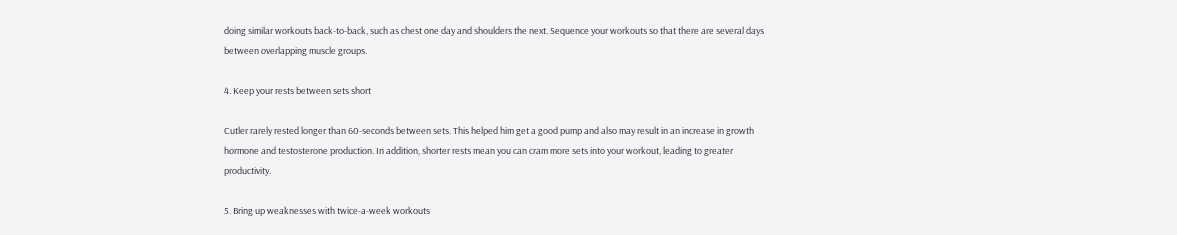doing similar workouts back-to-back, such as chest one day and shoulders the next. Sequence your workouts so that there are several days between overlapping muscle groups.

4. Keep your rests between sets short

Cutler rarely rested longer than 60-seconds between sets. This helped him get a good pump and also may result in an increase in growth hormone and testosterone production. In addition, shorter rests mean you can cram more sets into your workout, leading to greater productivity.

5. Bring up weaknesses with twice-a-week workouts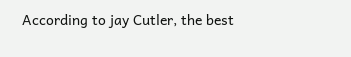According to jay Cutler, the best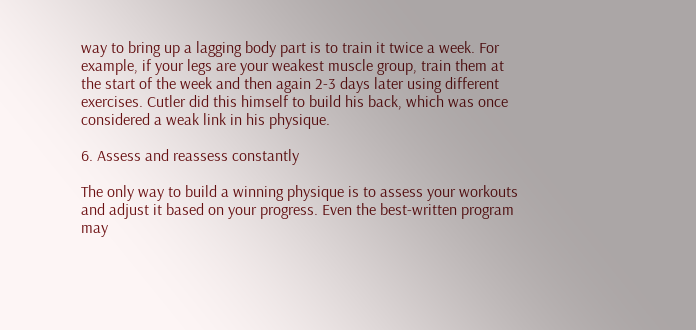way to bring up a lagging body part is to train it twice a week. For example, if your legs are your weakest muscle group, train them at the start of the week and then again 2-3 days later using different exercises. Cutler did this himself to build his back, which was once considered a weak link in his physique.

6. Assess and reassess constantly

The only way to build a winning physique is to assess your workouts and adjust it based on your progress. Even the best-written program may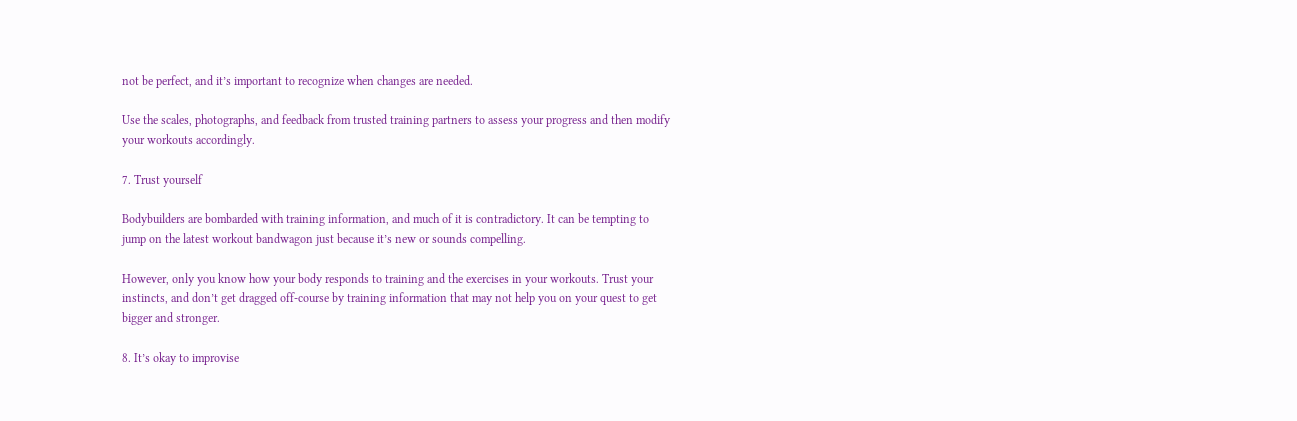not be perfect, and it’s important to recognize when changes are needed.

Use the scales, photographs, and feedback from trusted training partners to assess your progress and then modify your workouts accordingly.

7. Trust yourself

Bodybuilders are bombarded with training information, and much of it is contradictory. It can be tempting to jump on the latest workout bandwagon just because it’s new or sounds compelling.

However, only you know how your body responds to training and the exercises in your workouts. Trust your instincts, and don’t get dragged off-course by training information that may not help you on your quest to get bigger and stronger.

8. It’s okay to improvise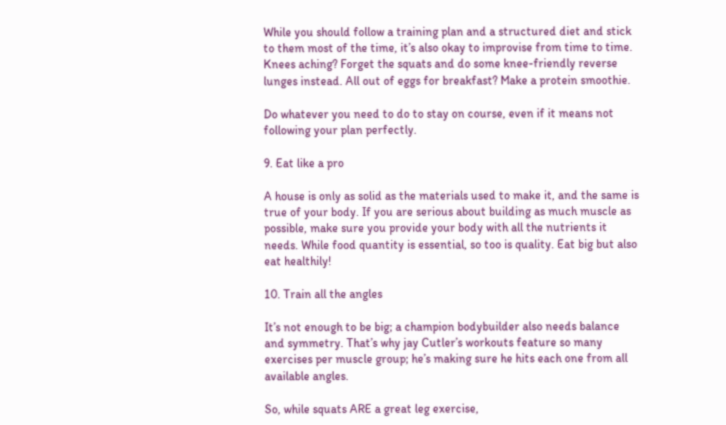While you should follow a training plan and a structured diet and stick to them most of the time, it’s also okay to improvise from time to time. Knees aching? Forget the squats and do some knee-friendly reverse lunges instead. All out of eggs for breakfast? Make a protein smoothie.

Do whatever you need to do to stay on course, even if it means not following your plan perfectly.

9. Eat like a pro

A house is only as solid as the materials used to make it, and the same is true of your body. If you are serious about building as much muscle as possible, make sure you provide your body with all the nutrients it needs. While food quantity is essential, so too is quality. Eat big but also eat healthily!

10. Train all the angles

It’s not enough to be big; a champion bodybuilder also needs balance and symmetry. That’s why jay Cutler’s workouts feature so many exercises per muscle group; he’s making sure he hits each one from all available angles.

So, while squats ARE a great leg exercise,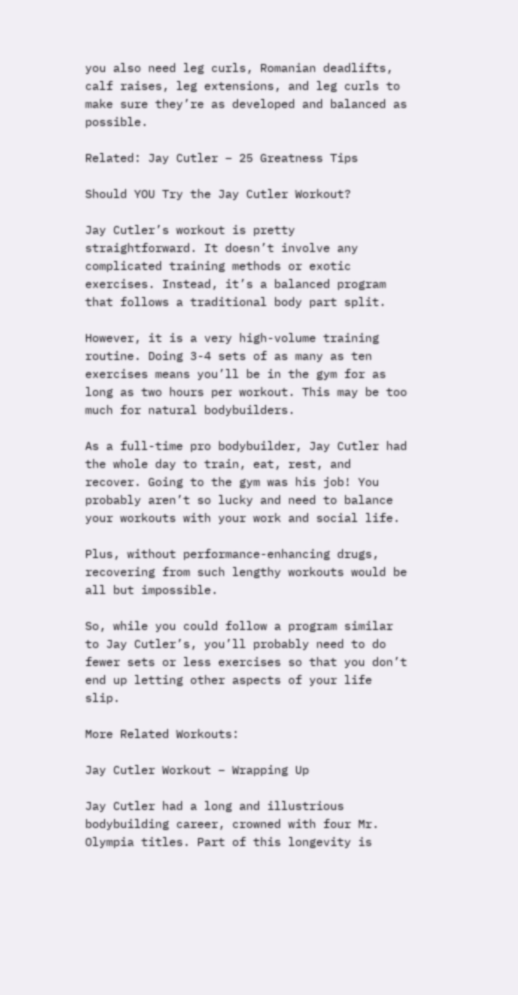you also need leg curls, Romanian deadlifts, calf raises, leg extensions, and leg curls to make sure they’re as developed and balanced as possible.

Related: Jay Cutler – 25 Greatness Tips

Should YOU Try the Jay Cutler Workout?

Jay Cutler’s workout is pretty straightforward. It doesn’t involve any complicated training methods or exotic exercises. Instead, it’s a balanced program that follows a traditional body part split.

However, it is a very high-volume training routine. Doing 3-4 sets of as many as ten exercises means you’ll be in the gym for as long as two hours per workout. This may be too much for natural bodybuilders.

As a full-time pro bodybuilder, Jay Cutler had the whole day to train, eat, rest, and recover. Going to the gym was his job! You probably aren’t so lucky and need to balance your workouts with your work and social life.

Plus, without performance-enhancing drugs, recovering from such lengthy workouts would be all but impossible.

So, while you could follow a program similar to Jay Cutler’s, you’ll probably need to do fewer sets or less exercises so that you don’t end up letting other aspects of your life slip.

More Related Workouts:

Jay Cutler Workout – Wrapping Up

Jay Cutler had a long and illustrious bodybuilding career, crowned with four Mr. Olympia titles. Part of this longevity is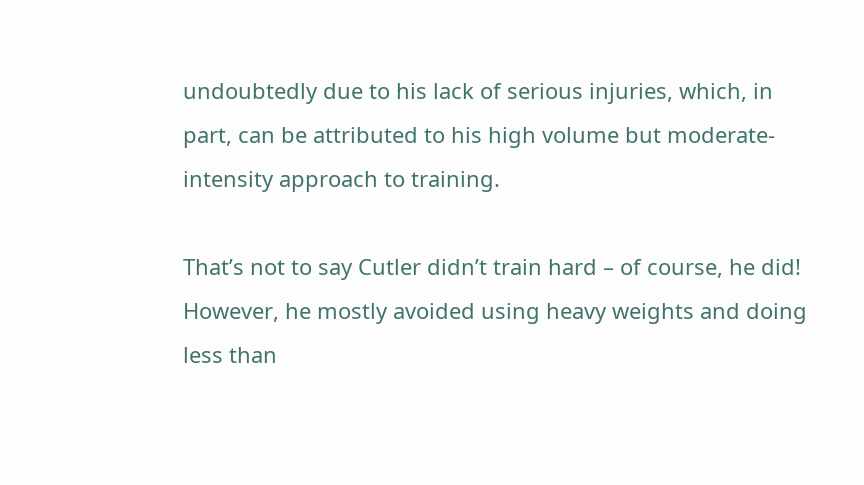undoubtedly due to his lack of serious injuries, which, in part, can be attributed to his high volume but moderate-intensity approach to training.

That’s not to say Cutler didn’t train hard – of course, he did! However, he mostly avoided using heavy weights and doing less than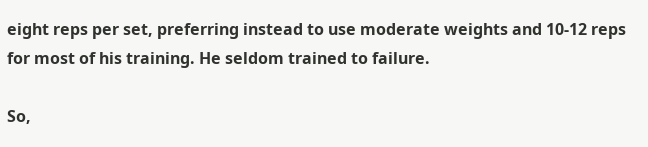eight reps per set, preferring instead to use moderate weights and 10-12 reps for most of his training. He seldom trained to failure.

So,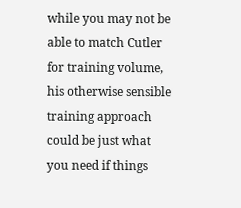while you may not be able to match Cutler for training volume, his otherwise sensible training approach could be just what you need if things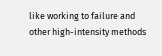like working to failure and other high-intensity methods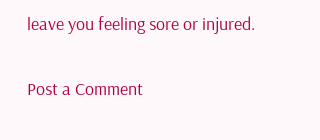leave you feeling sore or injured.


Post a Comment